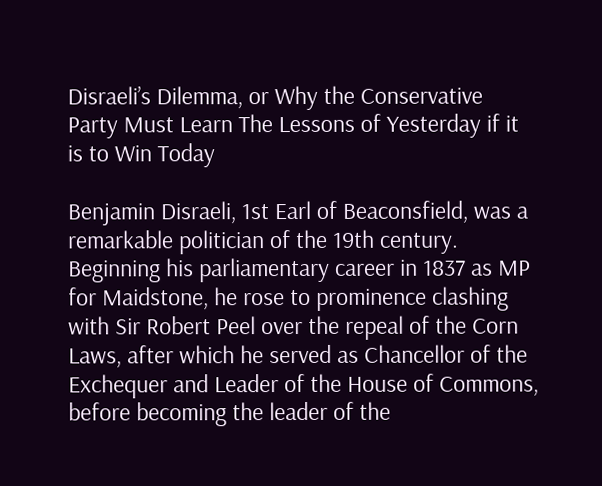Disraeli’s Dilemma, or Why the Conservative Party Must Learn The Lessons of Yesterday if it is to Win Today

Benjamin Disraeli, 1st Earl of Beaconsfield, was a remarkable politician of the 19th century. Beginning his parliamentary career in 1837 as MP for Maidstone, he rose to prominence clashing with Sir Robert Peel over the repeal of the Corn Laws, after which he served as Chancellor of the Exchequer and Leader of the House of Commons, before becoming the leader of the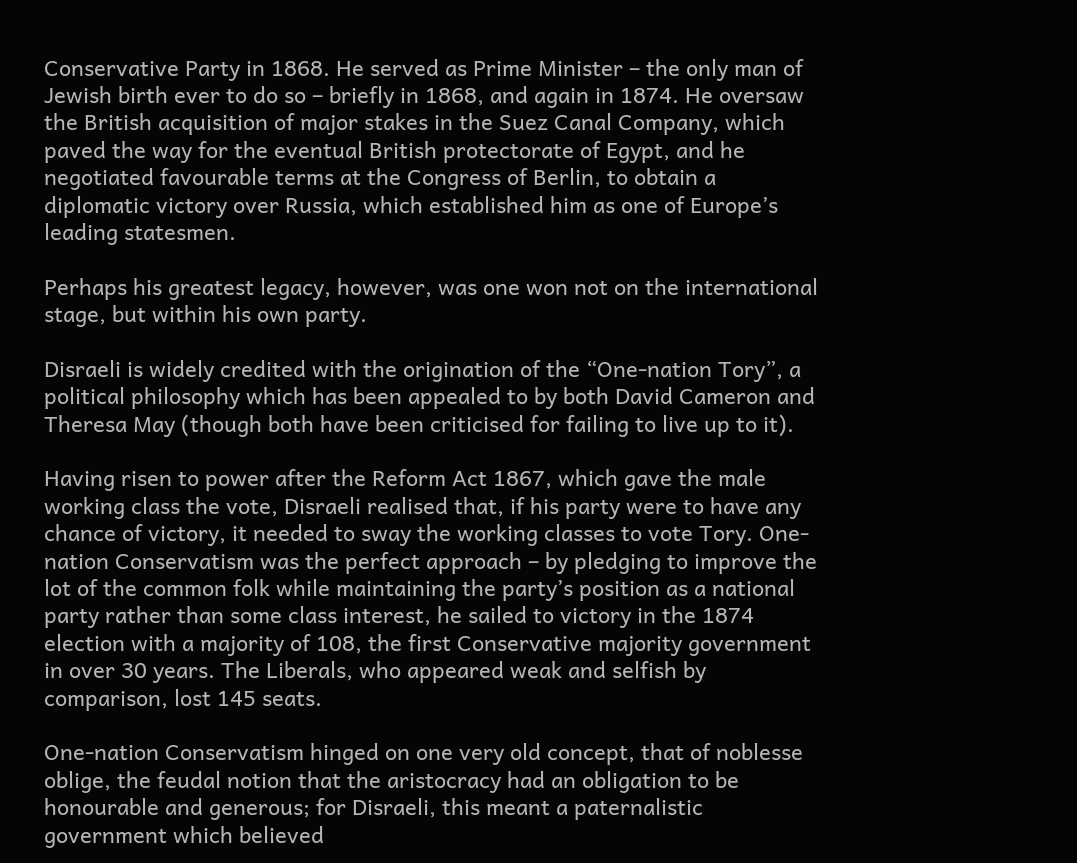Conservative Party in 1868. He served as Prime Minister – the only man of Jewish birth ever to do so – briefly in 1868, and again in 1874. He oversaw the British acquisition of major stakes in the Suez Canal Company, which paved the way for the eventual British protectorate of Egypt, and he negotiated favourable terms at the Congress of Berlin, to obtain a diplomatic victory over Russia, which established him as one of Europe’s leading statesmen.

Perhaps his greatest legacy, however, was one won not on the international stage, but within his own party.

Disraeli is widely credited with the origination of the “One-nation Tory”, a political philosophy which has been appealed to by both David Cameron and Theresa May (though both have been criticised for failing to live up to it).

Having risen to power after the Reform Act 1867, which gave the male working class the vote, Disraeli realised that, if his party were to have any chance of victory, it needed to sway the working classes to vote Tory. One-nation Conservatism was the perfect approach – by pledging to improve the lot of the common folk while maintaining the party’s position as a national party rather than some class interest, he sailed to victory in the 1874 election with a majority of 108, the first Conservative majority government in over 30 years. The Liberals, who appeared weak and selfish by comparison, lost 145 seats.

One-nation Conservatism hinged on one very old concept, that of noblesse oblige, the feudal notion that the aristocracy had an obligation to be honourable and generous; for Disraeli, this meant a paternalistic government which believed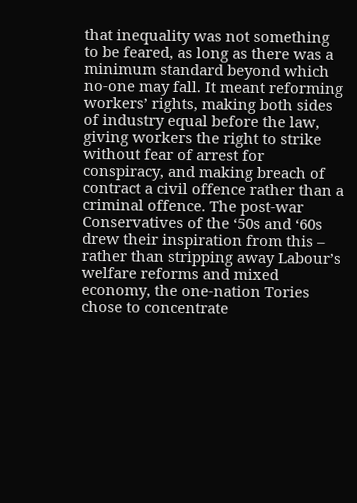that inequality was not something to be feared, as long as there was a minimum standard beyond which no-one may fall. It meant reforming workers’ rights, making both sides of industry equal before the law, giving workers the right to strike without fear of arrest for conspiracy, and making breach of contract a civil offence rather than a criminal offence. The post-war Conservatives of the ‘50s and ‘60s drew their inspiration from this – rather than stripping away Labour’s welfare reforms and mixed economy, the one-nation Tories chose to concentrate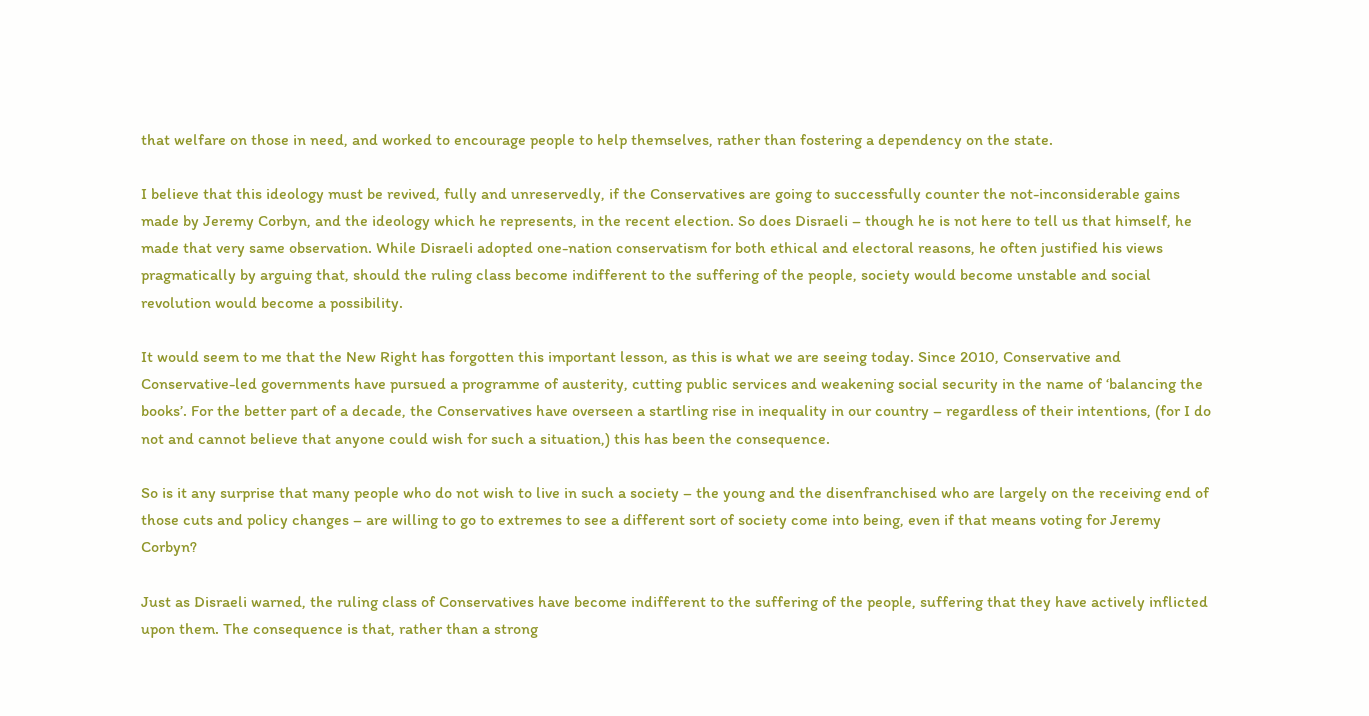that welfare on those in need, and worked to encourage people to help themselves, rather than fostering a dependency on the state.

I believe that this ideology must be revived, fully and unreservedly, if the Conservatives are going to successfully counter the not-inconsiderable gains made by Jeremy Corbyn, and the ideology which he represents, in the recent election. So does Disraeli – though he is not here to tell us that himself, he made that very same observation. While Disraeli adopted one-nation conservatism for both ethical and electoral reasons, he often justified his views pragmatically by arguing that, should the ruling class become indifferent to the suffering of the people, society would become unstable and social revolution would become a possibility.

It would seem to me that the New Right has forgotten this important lesson, as this is what we are seeing today. Since 2010, Conservative and Conservative-led governments have pursued a programme of austerity, cutting public services and weakening social security in the name of ‘balancing the books’. For the better part of a decade, the Conservatives have overseen a startling rise in inequality in our country – regardless of their intentions, (for I do not and cannot believe that anyone could wish for such a situation,) this has been the consequence.

So is it any surprise that many people who do not wish to live in such a society – the young and the disenfranchised who are largely on the receiving end of those cuts and policy changes – are willing to go to extremes to see a different sort of society come into being, even if that means voting for Jeremy Corbyn?

Just as Disraeli warned, the ruling class of Conservatives have become indifferent to the suffering of the people, suffering that they have actively inflicted upon them. The consequence is that, rather than a strong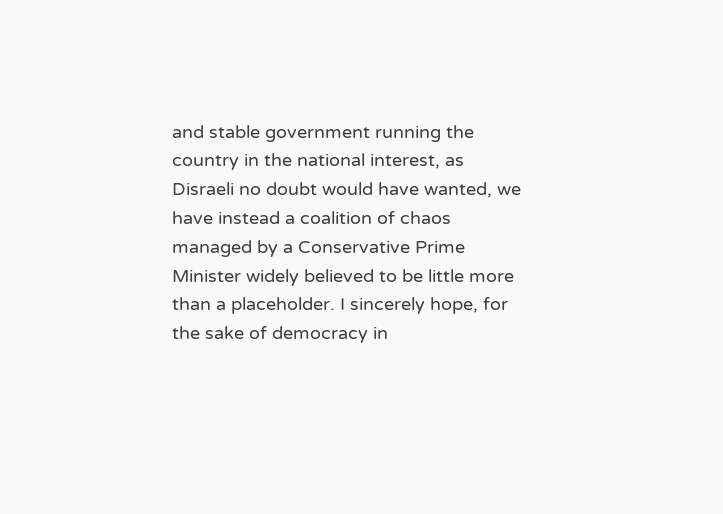and stable government running the country in the national interest, as Disraeli no doubt would have wanted, we have instead a coalition of chaos managed by a Conservative Prime Minister widely believed to be little more than a placeholder. I sincerely hope, for the sake of democracy in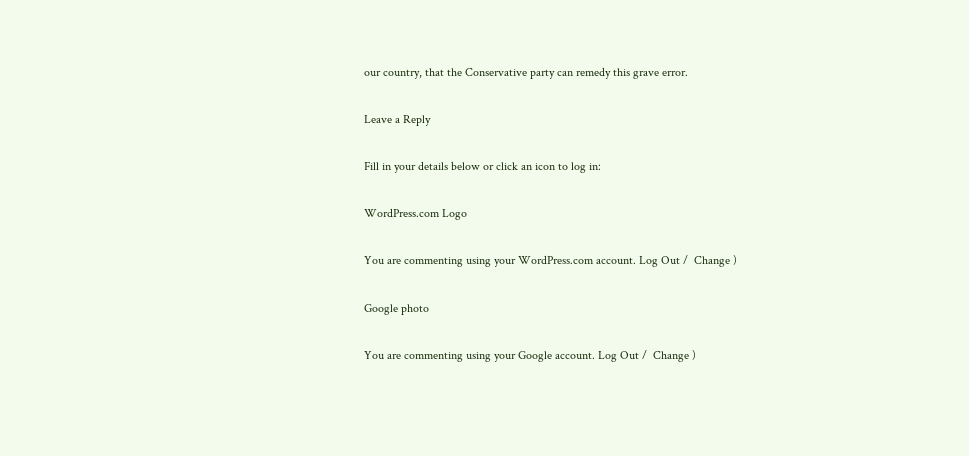our country, that the Conservative party can remedy this grave error.

Leave a Reply

Fill in your details below or click an icon to log in:

WordPress.com Logo

You are commenting using your WordPress.com account. Log Out /  Change )

Google photo

You are commenting using your Google account. Log Out /  Change )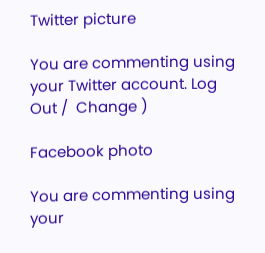Twitter picture

You are commenting using your Twitter account. Log Out /  Change )

Facebook photo

You are commenting using your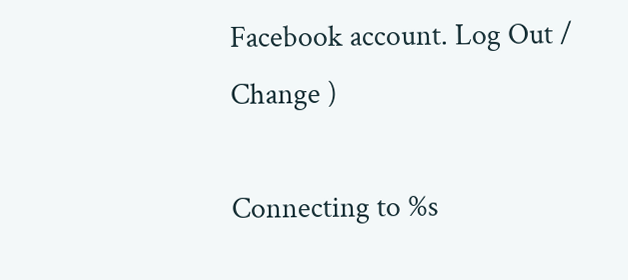Facebook account. Log Out /  Change )

Connecting to %s